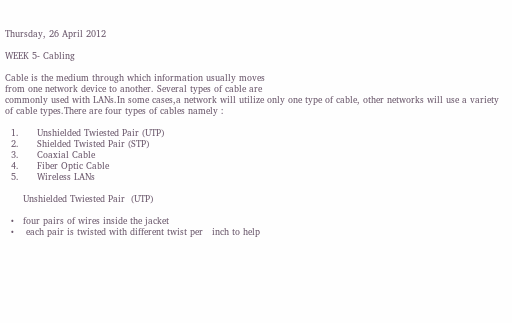Thursday, 26 April 2012

WEEK 5- Cabling

Cable is the medium through which information usually moves
from one network device to another. Several types of cable are
commonly used with LANs.In some cases,a network will utilize only one type of cable, other networks will use a variety of cable types.There are four types of cables namely :

  1.      Unshielded Twiested Pair (UTP)
  2.      Shielded Twisted Pair (STP)
  3.      Coaxial Cable
  4.      Fiber Optic Cable
  5.      Wireless LANs

      Unshielded Twiested Pair  (UTP)

  •   four pairs of wires inside the jacket
  •    each pair is twisted with different twist per   inch to help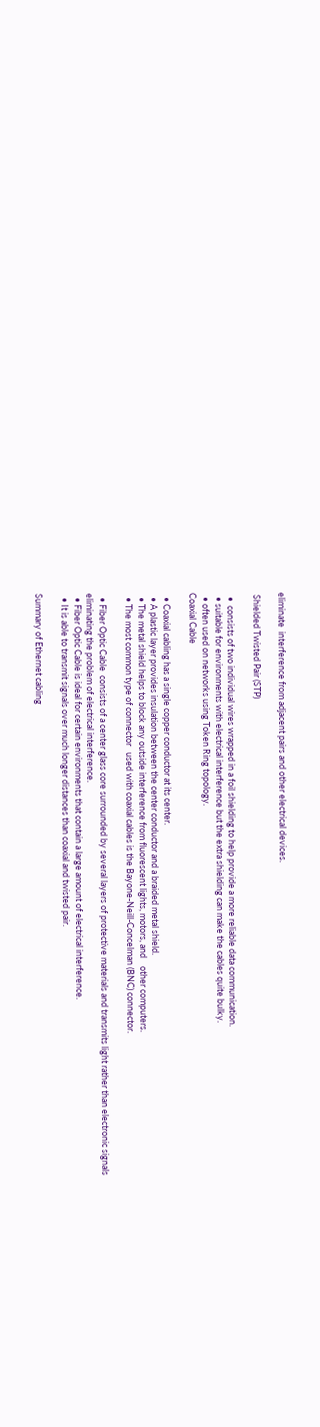eliminate  interference from adjacent pairs and other electrical devices.

 Shielded Twisted Pair (STP)

  •  consists of two individual wires wrapped in a foil shielding to help provide a more reliable data communication.
  • suitable for environments with electrical interference but the extra shielding can make the cables quite bulky.
  • often used on networks using Token Ring topology.
Coaxial Cable

  • Coaxial cabling has a single copper conductor at its center.
  • A plastic layer provides insulation between the center conductor and a braided metal shield.
  • The metal shield helps to block any outside interference from fluorescent lights, motors, and    other computers.
  • The most common type of connector   used with coaxial cables is the Bayone-Neill-Concelman (BNC) connector.

  • Fiber Optic Cable  consists of a center glass core surrounded by several layers of protective materials and transmits light rather than electronic signals eliminating the problem of electrical interference.
  • Fiber Optic Cable is ideal for certain environments that contain a large amount of electrical interference.
  • It is able to transmit signals over much longer distances than coaxial and twisted pair.

Summary of Ethernet cabling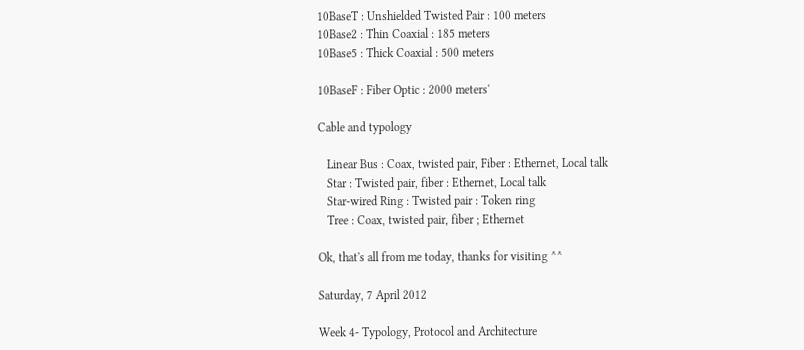10BaseT : Unshielded Twisted Pair : 100 meters
10Base2 : Thin Coaxial : 185 meters
10Base5 : Thick Coaxial : 500 meters

10BaseF : Fiber Optic : 2000 meters'

Cable and typology

   Linear Bus : Coax, twisted pair, Fiber : Ethernet, Local talk
   Star : Twisted pair, fiber : Ethernet, Local talk
   Star-wired Ring : Twisted pair : Token ring
   Tree : Coax, twisted pair, fiber ; Ethernet

Ok, that's all from me today, thanks for visiting ^^

Saturday, 7 April 2012

Week 4- Typology, Protocol and Architecture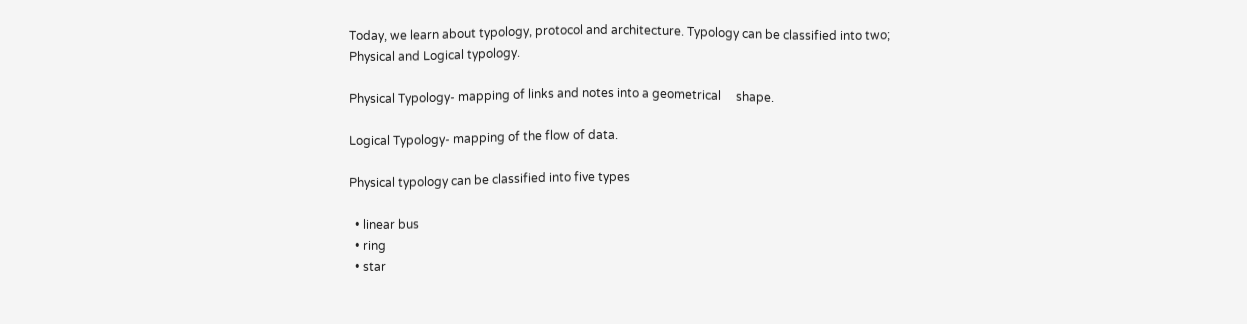Today, we learn about typology, protocol and architecture. Typology can be classified into two;
Physical and Logical typology.

Physical Typology- mapping of links and notes into a geometrical     shape.

Logical Typology- mapping of the flow of data.

Physical typology can be classified into five types

  • linear bus
  • ring
  • star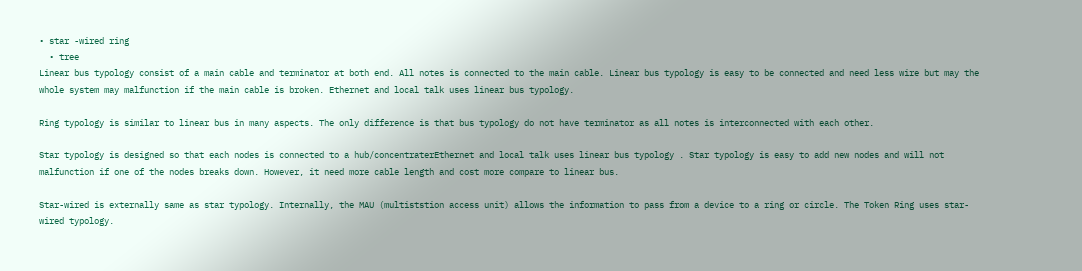• star -wired ring
  • tree
Linear bus typology consist of a main cable and terminator at both end. All notes is connected to the main cable. Linear bus typology is easy to be connected and need less wire but may the whole system may malfunction if the main cable is broken. Ethernet and local talk uses linear bus typology.

Ring typology is similar to linear bus in many aspects. The only difference is that bus typology do not have terminator as all notes is interconnected with each other.

Star typology is designed so that each nodes is connected to a hub/concentraterEthernet and local talk uses linear bus typology . Star typology is easy to add new nodes and will not malfunction if one of the nodes breaks down. However, it need more cable length and cost more compare to linear bus.

Star-wired is externally same as star typology. Internally, the MAU (multiststion access unit) allows the information to pass from a device to a ring or circle. The Token Ring uses star- wired typology.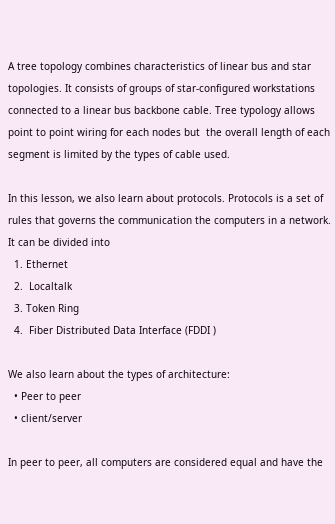A tree topology combines characteristics of linear bus and star topologies. It consists of groups of star-configured workstations connected to a linear bus backbone cable. Tree typology allows point to point wiring for each nodes but  the overall length of each segment is limited by the types of cable used.

In this lesson, we also learn about protocols. Protocols is a set of rules that governs the communication the computers in a network. It can be divided into
  1. Ethernet
  2.  Localtalk
  3. Token Ring
  4.  Fiber Distributed Data Interface (FDDI )

We also learn about the types of architecture:
  • Peer to peer
  • client/server

In peer to peer, all computers are considered equal and have the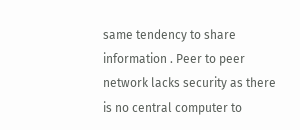same tendency to share information . Peer to peer network lacks security as there is no central computer to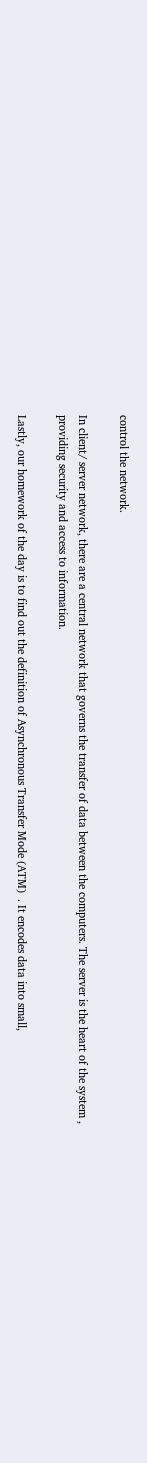control the network.

In client/ server network, there are a central network that governs the transfer of data between the computers. The server is the heart of the system , providing security and access to information.

Lastly, our homework of the day is to find out the definition of Asynchronous Transfer Mode (ATM)  . It encodes data into small,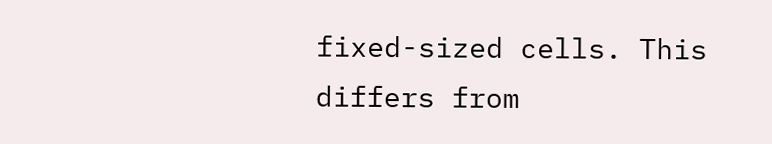fixed-sized cells. This differs from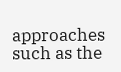approaches such as the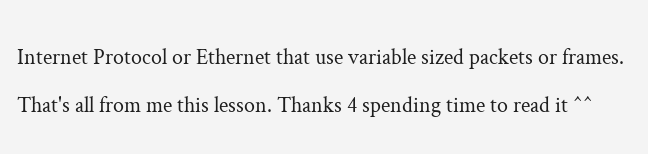Internet Protocol or Ethernet that use variable sized packets or frames.

That's all from me this lesson. Thanks 4 spending time to read it ^^